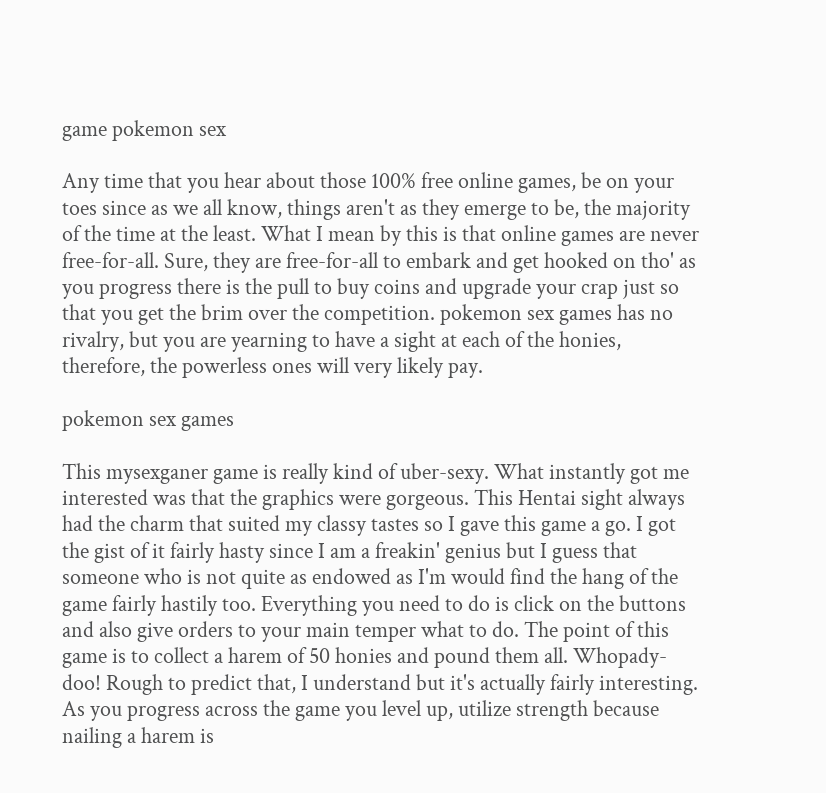game pokemon sex

Any time that you hear about those 100% free online games, be on your toes since as we all know, things aren't as they emerge to be, the majority of the time at the least. What I mean by this is that online games are never free-for-all. Sure, they are free-for-all to embark and get hooked on tho' as you progress there is the pull to buy coins and upgrade your crap just so that you get the brim over the competition. pokemon sex games has no rivalry, but you are yearning to have a sight at each of the honies, therefore, the powerless ones will very likely pay.

pokemon sex games

This mysexganer game is really kind of uber-sexy. What instantly got me interested was that the graphics were gorgeous. This Hentai sight always had the charm that suited my classy tastes so I gave this game a go. I got the gist of it fairly hasty since I am a freakin' genius but I guess that someone who is not quite as endowed as I'm would find the hang of the game fairly hastily too. Everything you need to do is click on the buttons and also give orders to your main temper what to do. The point of this game is to collect a harem of 50 honies and pound them all. Whopady-doo! Rough to predict that, I understand but it's actually fairly interesting. As you progress across the game you level up, utilize strength because nailing a harem is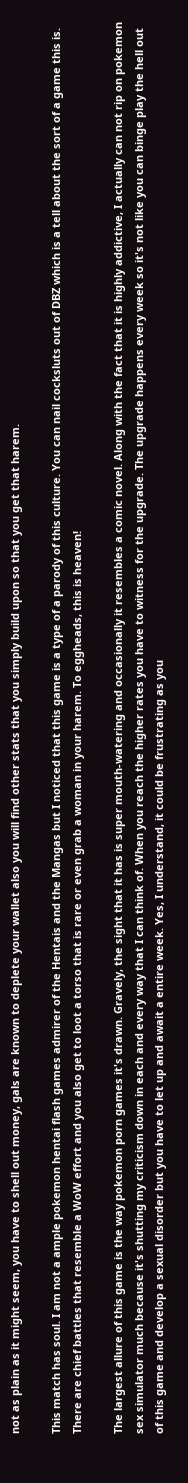not as plain as it might seem, you have to shell out money, gals are known to deplete your wallet also you will find other stats that you simply build upon so that you get that harem.

This match has soul. I am not a ample pokemon hentai flash games admirer of the Hentais and the Mangas but I noticed that this game is a type of a parody of this culture. You can nail cocksluts out of DBZ which is a tell about the sort of a game this is. There are chief battles that resemble a WoW effort and you also get to loot a torso that is rare or even grab a woman in your harem. To eggheads, this is heaven!

The largest allure of this game is the way pokemon porn games it's drawn. Gravely, the sight that it has is super mouth-watering and occasionally it resembles a comic novel. Along with the fact that it is highly addictive, I actually can not rip on pokemon sex simulator much because it's shutting my criticism down in each and every way that I can think of. When you reach the higher rates you have to witness for the upgrade. The upgrade happens every week so it's not like you can binge play the hell out of this game and develop a sexual disorder but you have to let up and await a entire week. Yes, I understand, it could be frustrating as you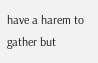have a harem to gather but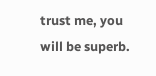trust me, you will be superb.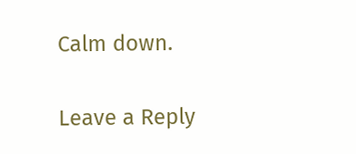Calm down.

Leave a Reply